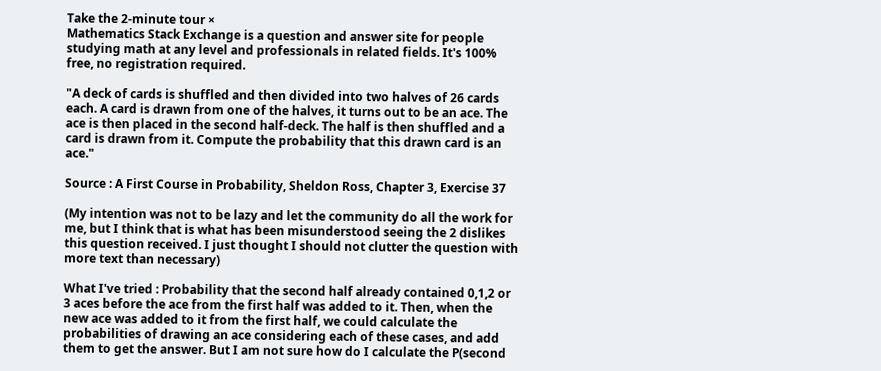Take the 2-minute tour ×
Mathematics Stack Exchange is a question and answer site for people studying math at any level and professionals in related fields. It's 100% free, no registration required.

"A deck of cards is shuffled and then divided into two halves of 26 cards each. A card is drawn from one of the halves, it turns out to be an ace. The ace is then placed in the second half-deck. The half is then shuffled and a card is drawn from it. Compute the probability that this drawn card is an ace."

Source : A First Course in Probability, Sheldon Ross, Chapter 3, Exercise 37

(My intention was not to be lazy and let the community do all the work for me, but I think that is what has been misunderstood seeing the 2 dislikes this question received. I just thought I should not clutter the question with more text than necessary)

What I've tried : Probability that the second half already contained 0,1,2 or 3 aces before the ace from the first half was added to it. Then, when the new ace was added to it from the first half, we could calculate the probabilities of drawing an ace considering each of these cases, and add them to get the answer. But I am not sure how do I calculate the P(second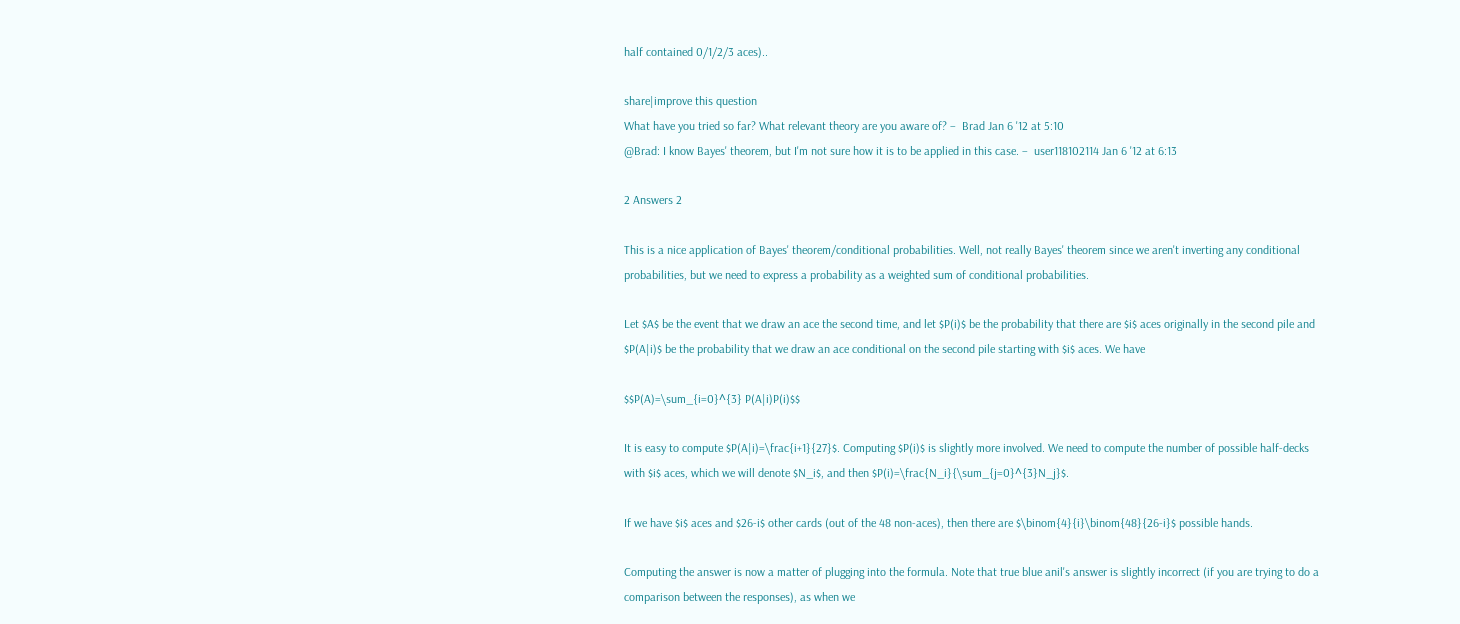half contained 0/1/2/3 aces)..

share|improve this question
What have you tried so far? What relevant theory are you aware of? –  Brad Jan 6 '12 at 5:10
@Brad: I know Bayes' theorem, but I'm not sure how it is to be applied in this case. –  user118102114 Jan 6 '12 at 6:13

2 Answers 2

This is a nice application of Bayes' theorem/conditional probabilities. Well, not really Bayes' theorem since we aren't inverting any conditional probabilities, but we need to express a probability as a weighted sum of conditional probabilities.

Let $A$ be the event that we draw an ace the second time, and let $P(i)$ be the probability that there are $i$ aces originally in the second pile and $P(A|i)$ be the probability that we draw an ace conditional on the second pile starting with $i$ aces. We have

$$P(A)=\sum_{i=0}^{3} P(A|i)P(i)$$

It is easy to compute $P(A|i)=\frac{i+1}{27}$. Computing $P(i)$ is slightly more involved. We need to compute the number of possible half-decks with $i$ aces, which we will denote $N_i$, and then $P(i)=\frac{N_i}{\sum_{j=0}^{3}N_j}$.

If we have $i$ aces and $26-i$ other cards (out of the 48 non-aces), then there are $\binom{4}{i}\binom{48}{26-i}$ possible hands.

Computing the answer is now a matter of plugging into the formula. Note that true blue anil's answer is slightly incorrect (if you are trying to do a comparison between the responses), as when we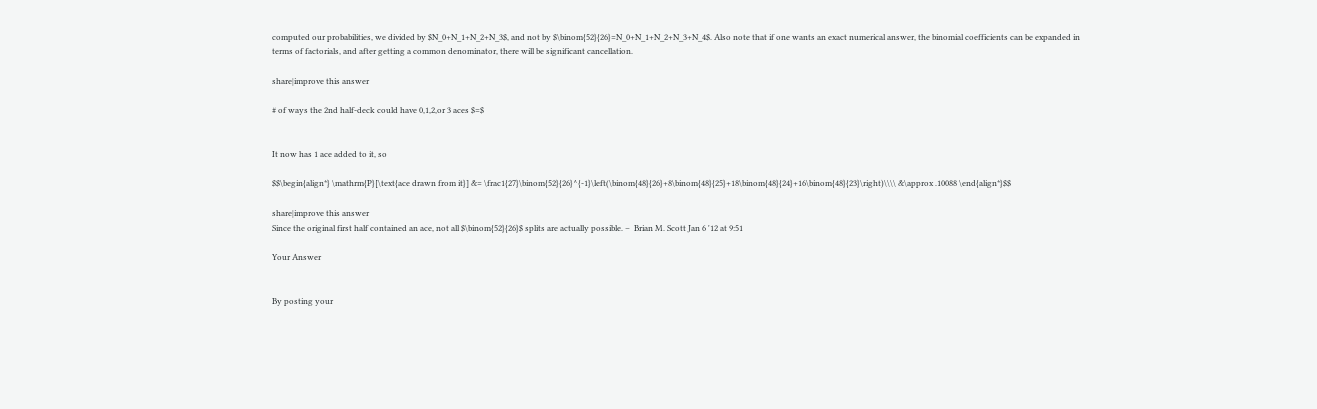computed our probabilities, we divided by $N_0+N_1+N_2+N_3$, and not by $\binom{52}{26}=N_0+N_1+N_2+N_3+N_4$. Also note that if one wants an exact numerical answer, the binomial coefficients can be expanded in terms of factorials, and after getting a common denominator, there will be significant cancellation.

share|improve this answer

# of ways the 2nd half-deck could have 0,1,2,or 3 aces $=$


It now has 1 ace added to it, so

$$\begin{align*} \mathrm{P}[\text{ace drawn from it}] &= \frac1{27}\binom{52}{26}^{-1}\left(\binom{48}{26}+8\binom{48}{25}+18\binom{48}{24}+16\binom{48}{23}\right)\\\\ &\approx .10088 \end{align*}$$

share|improve this answer
Since the original first half contained an ace, not all $\binom{52}{26}$ splits are actually possible. –  Brian M. Scott Jan 6 '12 at 9:51

Your Answer


By posting your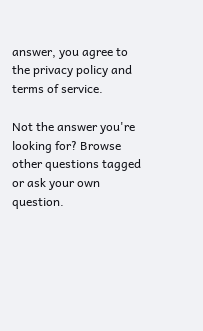answer, you agree to the privacy policy and terms of service.

Not the answer you're looking for? Browse other questions tagged or ask your own question.